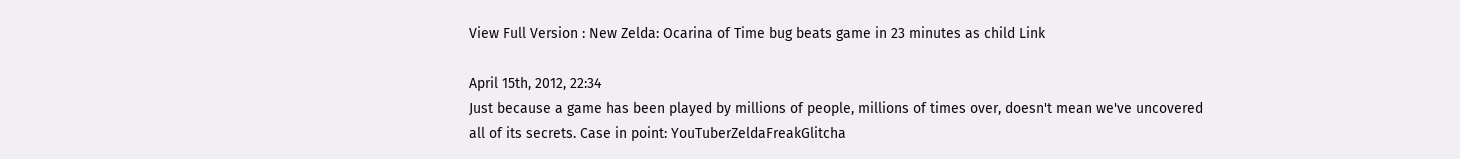View Full Version : New Zelda: Ocarina of Time bug beats game in 23 minutes as child Link

April 15th, 2012, 22:34
Just because a game has been played by millions of people, millions of times over, doesn't mean we've uncovered all of its secrets. Case in point: YouTuberZeldaFreakGlitcha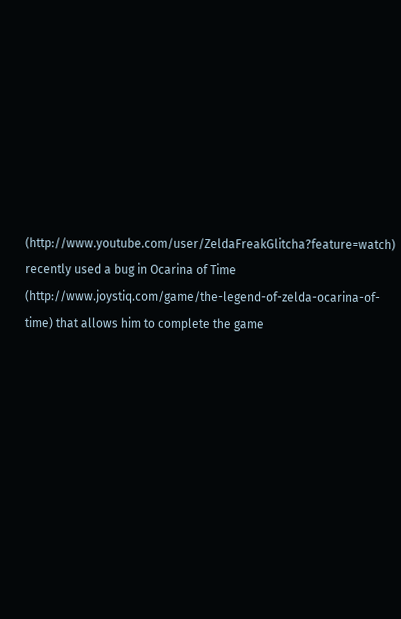(http://www.youtube.com/user/ZeldaFreakGlitcha?feature=watch) recently used a bug in Ocarina of Time (http://www.joystiq.com/game/the-legend-of-zelda-ocarina-of-time) that allows him to complete the game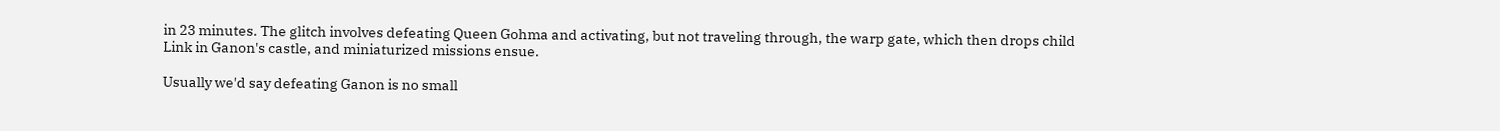in 23 minutes. The glitch involves defeating Queen Gohma and activating, but not traveling through, the warp gate, which then drops child Link in Ganon's castle, and miniaturized missions ensue.

Usually we'd say defeating Ganon is no small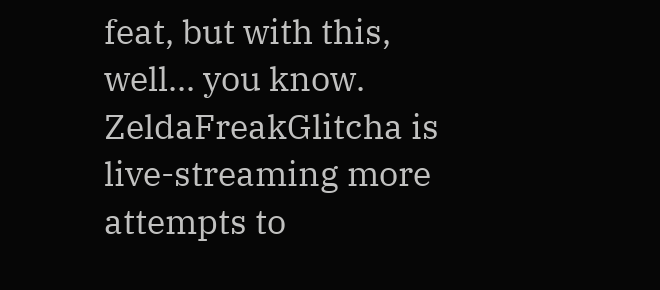feat, but with this, well... you know. ZeldaFreakGlitcha is live-streaming more attempts to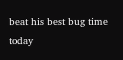beat his best bug time today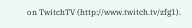on TwitchTV (http://www.twitch.tv/zfg1).